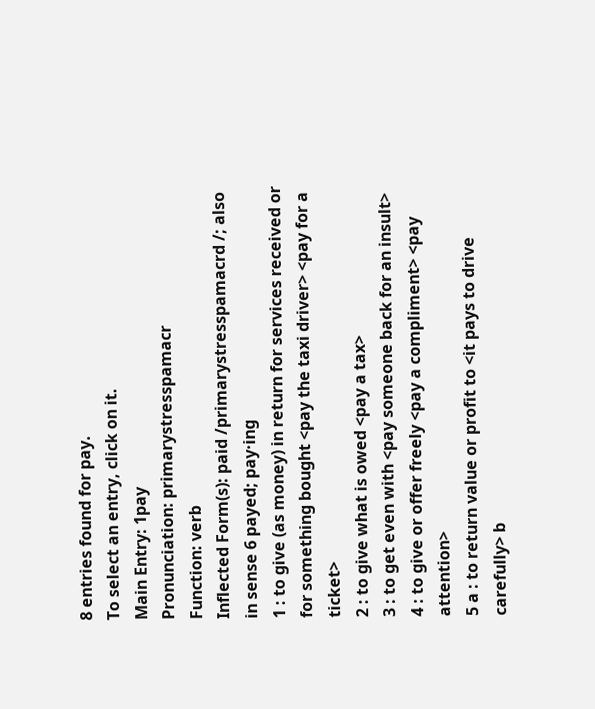8 entries found for pay.
To select an entry, click on it.
Main Entry: 1pay
Pronunciation: primarystresspamacr
Function: verb
Inflected Form(s): paid /primarystresspamacrd /; also in sense 6 payed; pay·ing
1 : to give (as money) in return for services received or for something bought <pay the taxi driver> <pay for a ticket>
2 : to give what is owed <pay a tax>
3 : to get even with <pay someone back for an insult>
4 : to give or offer freely <pay a compliment> <pay attention>
5 a : to return value or profit to <it pays to drive carefully> b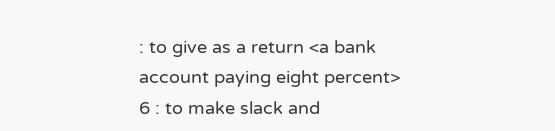: to give as a return <a bank account paying eight percent>
6 : to make slack and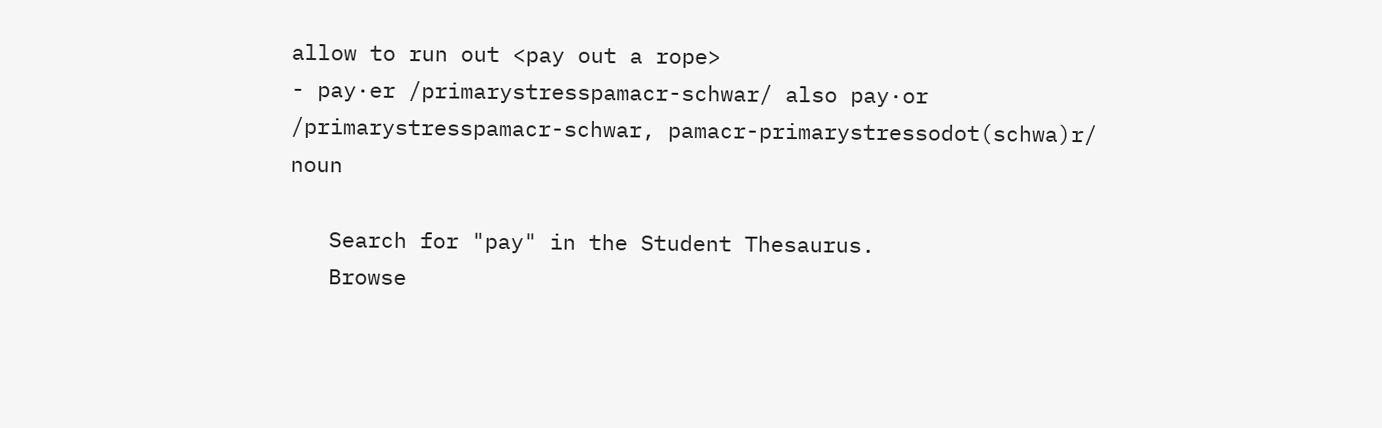allow to run out <pay out a rope>
- pay·er /primarystresspamacr-schwar/ also pay·or /primarystresspamacr-schwar, pamacr-primarystressodot(schwa)r/ noun

   Search for "pay" in the Student Thesaurus.
   Browse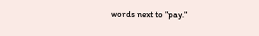words next to "pay."